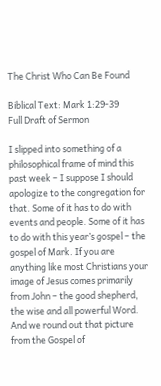The Christ Who Can Be Found

Biblical Text: Mark 1:29-39
Full Draft of Sermon

I slipped into something of a philosophical frame of mind this past week – I suppose I should apologize to the congregation for that. Some of it has to do with events and people. Some of it has to do with this year’s gospel – the gospel of Mark. If you are anything like most Christians your image of Jesus comes primarily from John – the good shepherd, the wise and all powerful Word. And we round out that picture from the Gospel of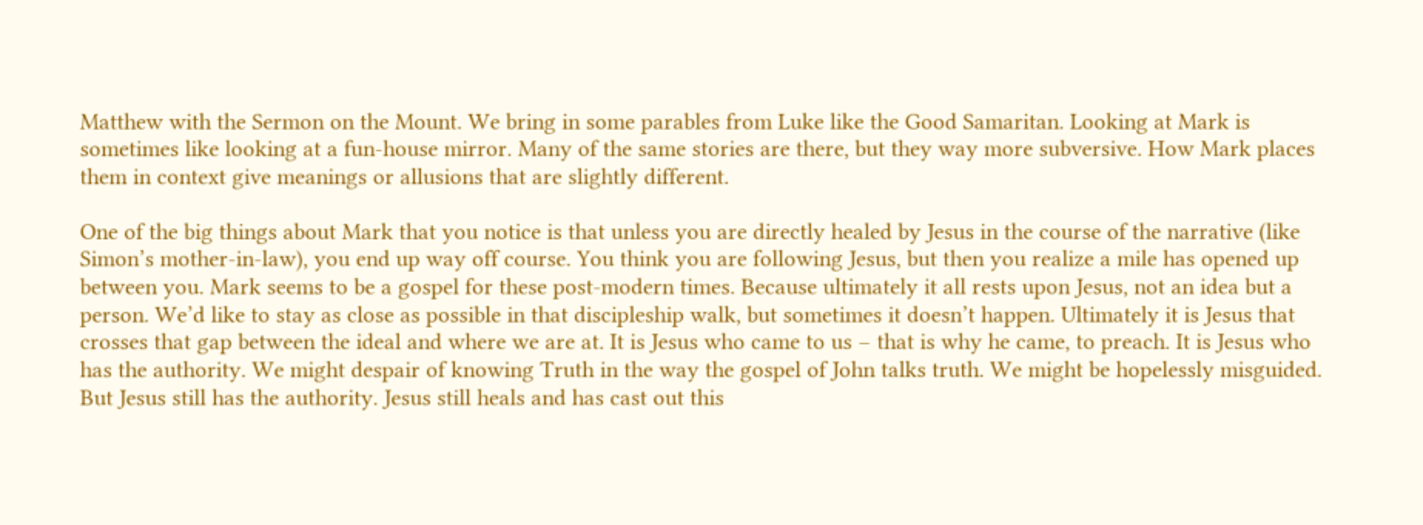Matthew with the Sermon on the Mount. We bring in some parables from Luke like the Good Samaritan. Looking at Mark is sometimes like looking at a fun-house mirror. Many of the same stories are there, but they way more subversive. How Mark places them in context give meanings or allusions that are slightly different.

One of the big things about Mark that you notice is that unless you are directly healed by Jesus in the course of the narrative (like Simon’s mother-in-law), you end up way off course. You think you are following Jesus, but then you realize a mile has opened up between you. Mark seems to be a gospel for these post-modern times. Because ultimately it all rests upon Jesus, not an idea but a person. We’d like to stay as close as possible in that discipleship walk, but sometimes it doesn’t happen. Ultimately it is Jesus that crosses that gap between the ideal and where we are at. It is Jesus who came to us – that is why he came, to preach. It is Jesus who has the authority. We might despair of knowing Truth in the way the gospel of John talks truth. We might be hopelessly misguided. But Jesus still has the authority. Jesus still heals and has cast out this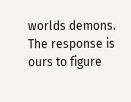worlds demons. The response is ours to figure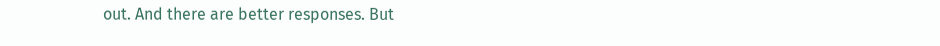out. And there are better responses. But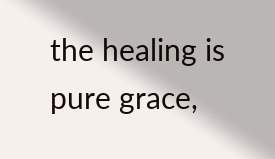the healing is pure grace,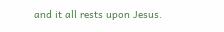and it all rests upon Jesus.